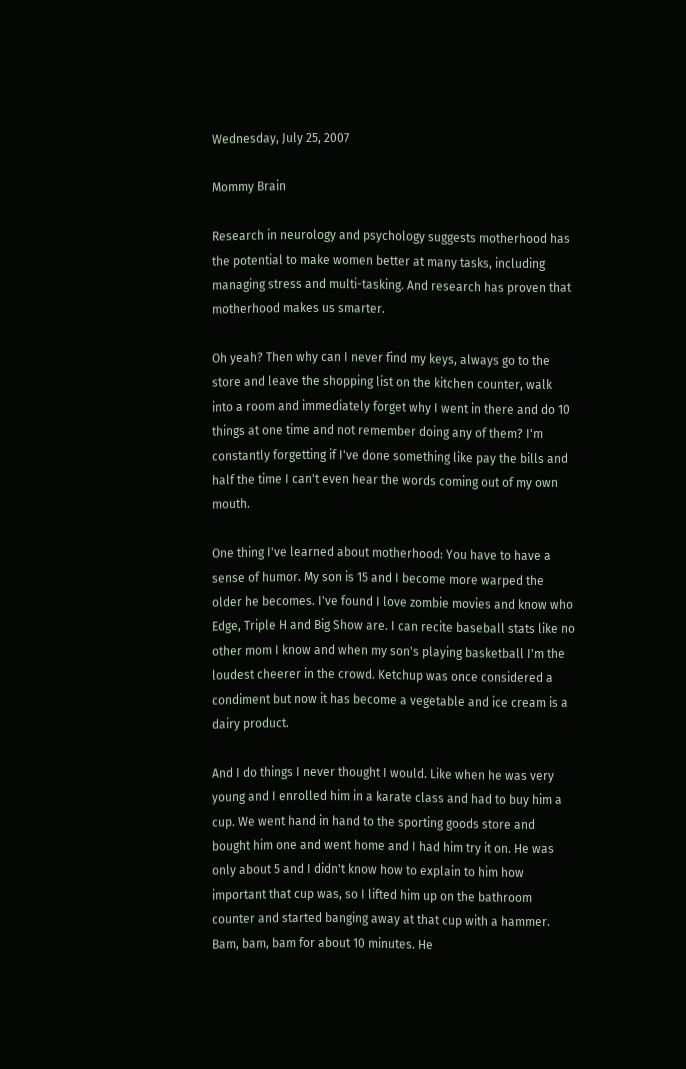Wednesday, July 25, 2007

Mommy Brain

Research in neurology and psychology suggests motherhood has the potential to make women better at many tasks, including managing stress and multi-tasking. And research has proven that motherhood makes us smarter.

Oh yeah? Then why can I never find my keys, always go to the store and leave the shopping list on the kitchen counter, walk into a room and immediately forget why I went in there and do 10 things at one time and not remember doing any of them? I'm constantly forgetting if I've done something like pay the bills and half the time I can't even hear the words coming out of my own mouth.

One thing I've learned about motherhood: You have to have a sense of humor. My son is 15 and I become more warped the older he becomes. I've found I love zombie movies and know who Edge, Triple H and Big Show are. I can recite baseball stats like no other mom I know and when my son's playing basketball I'm the loudest cheerer in the crowd. Ketchup was once considered a condiment but now it has become a vegetable and ice cream is a dairy product.

And I do things I never thought I would. Like when he was very young and I enrolled him in a karate class and had to buy him a cup. We went hand in hand to the sporting goods store and bought him one and went home and I had him try it on. He was only about 5 and I didn't know how to explain to him how important that cup was, so I lifted him up on the bathroom counter and started banging away at that cup with a hammer. Bam, bam, bam for about 10 minutes. He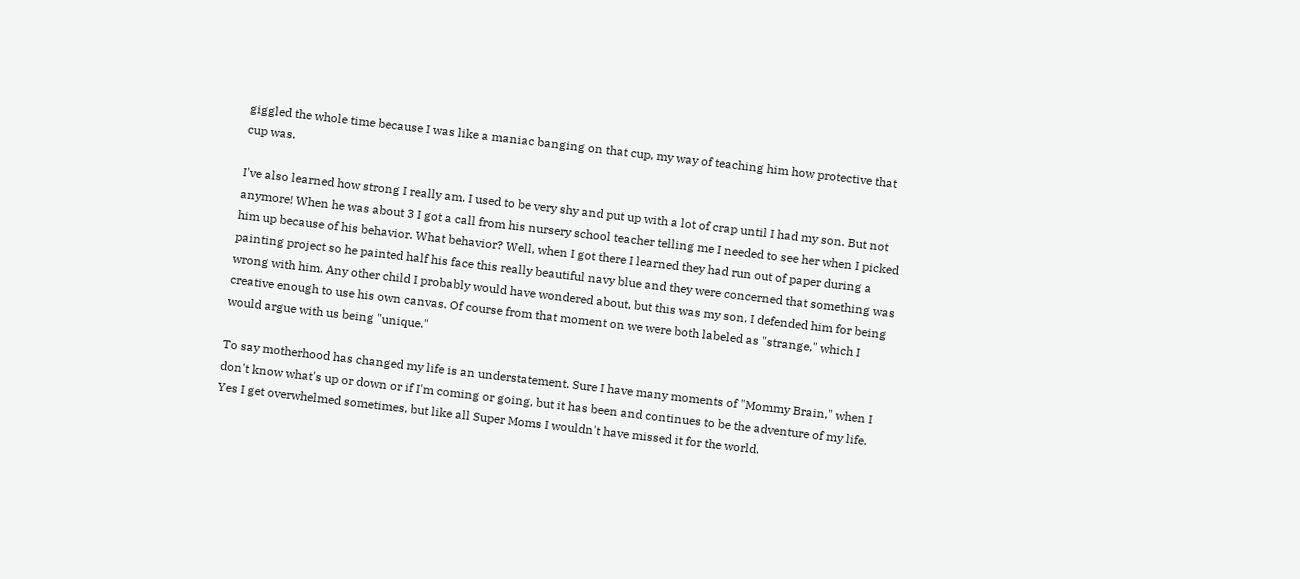giggled the whole time because I was like a maniac banging on that cup, my way of teaching him how protective that cup was.

I've also learned how strong I really am. I used to be very shy and put up with a lot of crap until I had my son. But not anymore! When he was about 3 I got a call from his nursery school teacher telling me I needed to see her when I picked him up because of his behavior. What behavior? Well, when I got there I learned they had run out of paper during a painting project so he painted half his face this really beautiful navy blue and they were concerned that something was wrong with him. Any other child I probably would have wondered about, but this was my son. I defended him for being creative enough to use his own canvas. Of course from that moment on we were both labeled as "strange," which I would argue with us being "unique."

To say motherhood has changed my life is an understatement. Sure I have many moments of "Mommy Brain," when I don't know what's up or down or if I'm coming or going, but it has been and continues to be the adventure of my life. Yes I get overwhelmed sometimes, but like all Super Moms I wouldn't have missed it for the world.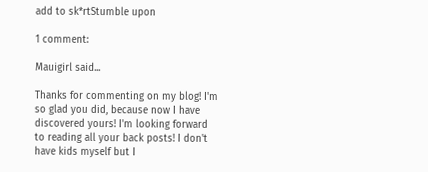add to sk*rtStumble upon

1 comment:

Mauigirl said...

Thanks for commenting on my blog! I'm so glad you did, because now I have discovered yours! I'm looking forward to reading all your back posts! I don't have kids myself but I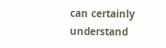can certainly understand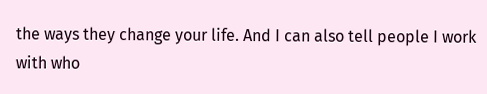the ways they change your life. And I can also tell people I work with who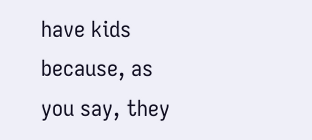have kids because, as you say, they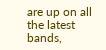are up on all the latest bands,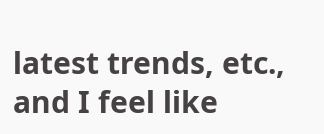latest trends, etc., and I feel like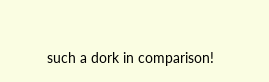such a dork in comparison!